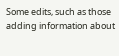Some edits, such as those adding information about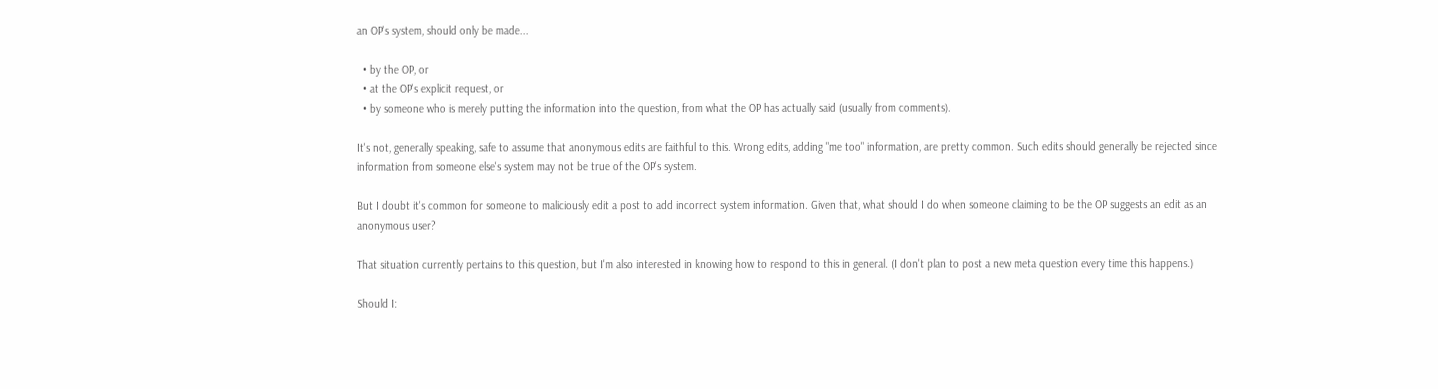an OP's system, should only be made...

  • by the OP, or
  • at the OP's explicit request, or
  • by someone who is merely putting the information into the question, from what the OP has actually said (usually from comments).

It's not, generally speaking, safe to assume that anonymous edits are faithful to this. Wrong edits, adding "me too" information, are pretty common. Such edits should generally be rejected since information from someone else's system may not be true of the OP's system.

But I doubt it's common for someone to maliciously edit a post to add incorrect system information. Given that, what should I do when someone claiming to be the OP suggests an edit as an anonymous user?

That situation currently pertains to this question, but I'm also interested in knowing how to respond to this in general. (I don't plan to post a new meta question every time this happens.)

Should I: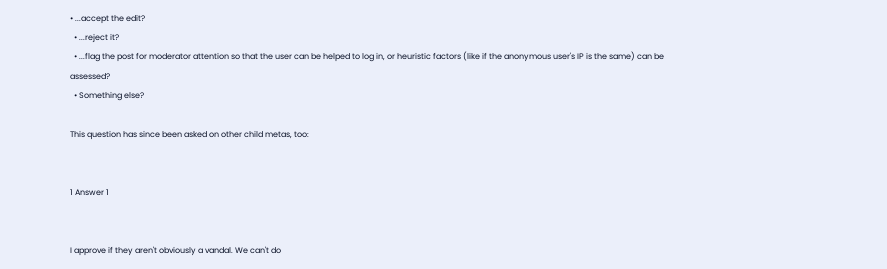• ...accept the edit?
  • ...reject it?
  • ...flag the post for moderator attention so that the user can be helped to log in, or heuristic factors (like if the anonymous user's IP is the same) can be assessed?
  • Something else?

This question has since been asked on other child metas, too:


1 Answer 1


I approve if they aren't obviously a vandal. We can't do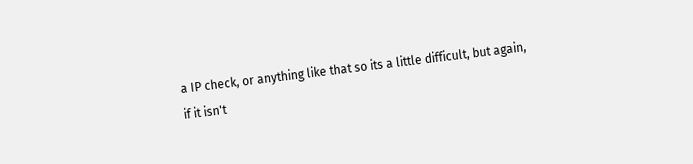a IP check, or anything like that so its a little difficult, but again, if it isn't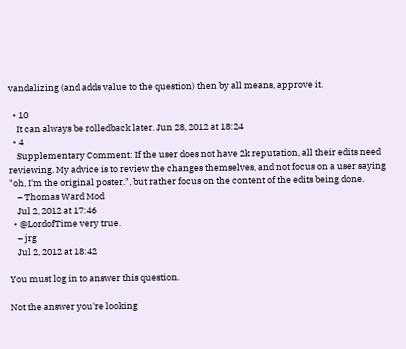vandalizing (and adds value to the question) then by all means, approve it.

  • 10
    It can always be rolledback later. Jun 28, 2012 at 18:24
  • 4
    Supplementary Comment: If the user does not have 2k reputation, all their edits need reviewing. My advice is to review the changes themselves, and not focus on a user saying "oh, I'm the original poster.", but rather focus on the content of the edits being done.
    – Thomas Ward Mod
    Jul 2, 2012 at 17:46
  • @LordofTime very true.
    – jrg
    Jul 2, 2012 at 18:42

You must log in to answer this question.

Not the answer you're looking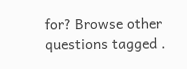for? Browse other questions tagged .